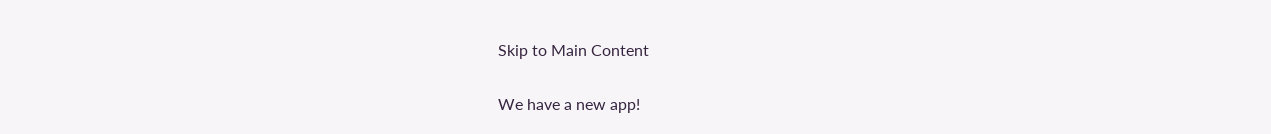Skip to Main Content

We have a new app!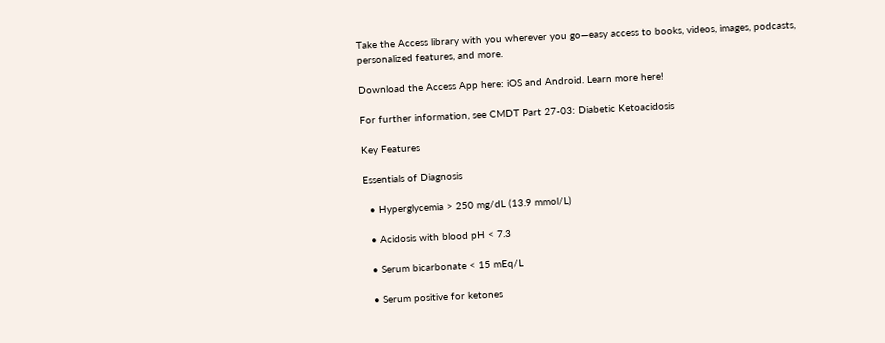Take the Access library with you wherever you go—easy access to books, videos, images, podcasts, personalized features, and more.

Download the Access App here: iOS and Android. Learn more here!

For further information, see CMDT Part 27-03: Diabetic Ketoacidosis

Key Features

Essentials of Diagnosis

  • Hyperglycemia > 250 mg/dL (13.9 mmol/L)

  • Acidosis with blood pH < 7.3

  • Serum bicarbonate < 15 mEq/L

  • Serum positive for ketones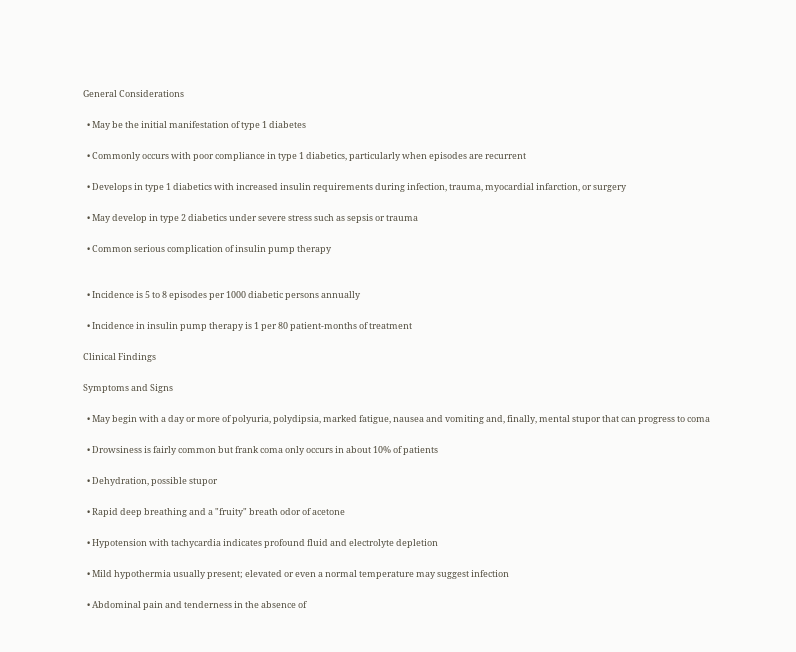General Considerations

  • May be the initial manifestation of type 1 diabetes

  • Commonly occurs with poor compliance in type 1 diabetics, particularly when episodes are recurrent

  • Develops in type 1 diabetics with increased insulin requirements during infection, trauma, myocardial infarction, or surgery

  • May develop in type 2 diabetics under severe stress such as sepsis or trauma

  • Common serious complication of insulin pump therapy


  • Incidence is 5 to 8 episodes per 1000 diabetic persons annually

  • Incidence in insulin pump therapy is 1 per 80 patient-months of treatment

Clinical Findings

Symptoms and Signs

  • May begin with a day or more of polyuria, polydipsia, marked fatigue, nausea and vomiting and, finally, mental stupor that can progress to coma

  • Drowsiness is fairly common but frank coma only occurs in about 10% of patients

  • Dehydration, possible stupor

  • Rapid deep breathing and a "fruity" breath odor of acetone

  • Hypotension with tachycardia indicates profound fluid and electrolyte depletion

  • Mild hypothermia usually present; elevated or even a normal temperature may suggest infection

  • Abdominal pain and tenderness in the absence of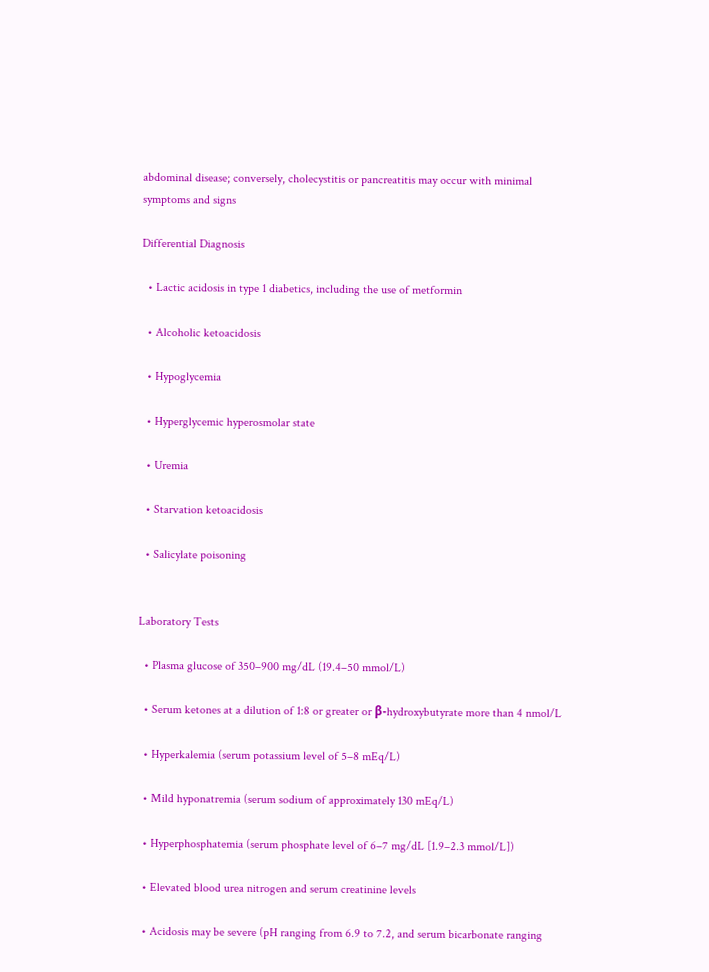abdominal disease; conversely, cholecystitis or pancreatitis may occur with minimal symptoms and signs

Differential Diagnosis

  • Lactic acidosis in type 1 diabetics, including the use of metformin

  • Alcoholic ketoacidosis

  • Hypoglycemia

  • Hyperglycemic hyperosmolar state

  • Uremia

  • Starvation ketoacidosis

  • Salicylate poisoning


Laboratory Tests

  • Plasma glucose of 350–900 mg/dL (19.4–50 mmol/L)

  • Serum ketones at a dilution of 1:8 or greater or β-hydroxybutyrate more than 4 nmol/L

  • Hyperkalemia (serum potassium level of 5–8 mEq/L)

  • Mild hyponatremia (serum sodium of approximately 130 mEq/L)

  • Hyperphosphatemia (serum phosphate level of 6–7 mg/dL [1.9–2.3 mmol/L])

  • Elevated blood urea nitrogen and serum creatinine levels

  • Acidosis may be severe (pH ranging from 6.9 to 7.2, and serum bicarbonate ranging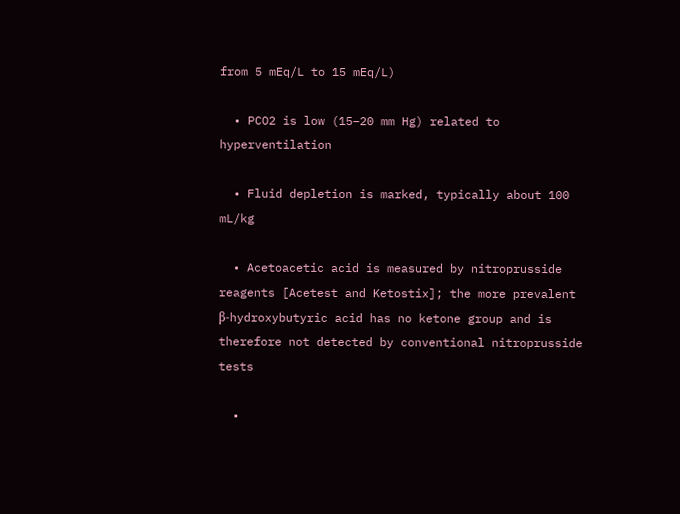from 5 mEq/L to 15 mEq/L)

  • PCO2 is low (15–20 mm Hg) related to hyperventilation

  • Fluid depletion is marked, typically about 100 mL/kg

  • Acetoacetic acid is measured by nitroprusside reagents [Acetest and Ketostix]; the more prevalent β-hydroxybutyric acid has no ketone group and is therefore not detected by conventional nitroprusside tests

  •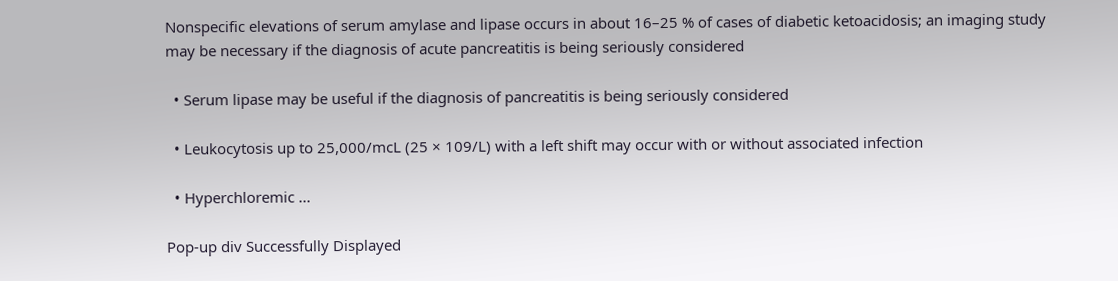Nonspecific elevations of serum amylase and lipase occurs in about 16–25 % of cases of diabetic ketoacidosis; an imaging study may be necessary if the diagnosis of acute pancreatitis is being seriously considered

  • Serum lipase may be useful if the diagnosis of pancreatitis is being seriously considered

  • Leukocytosis up to 25,000/mcL (25 × 109/L) with a left shift may occur with or without associated infection

  • Hyperchloremic ...

Pop-up div Successfully Displayed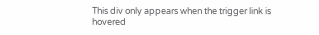This div only appears when the trigger link is hovered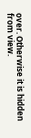over. Otherwise it is hidden from view.